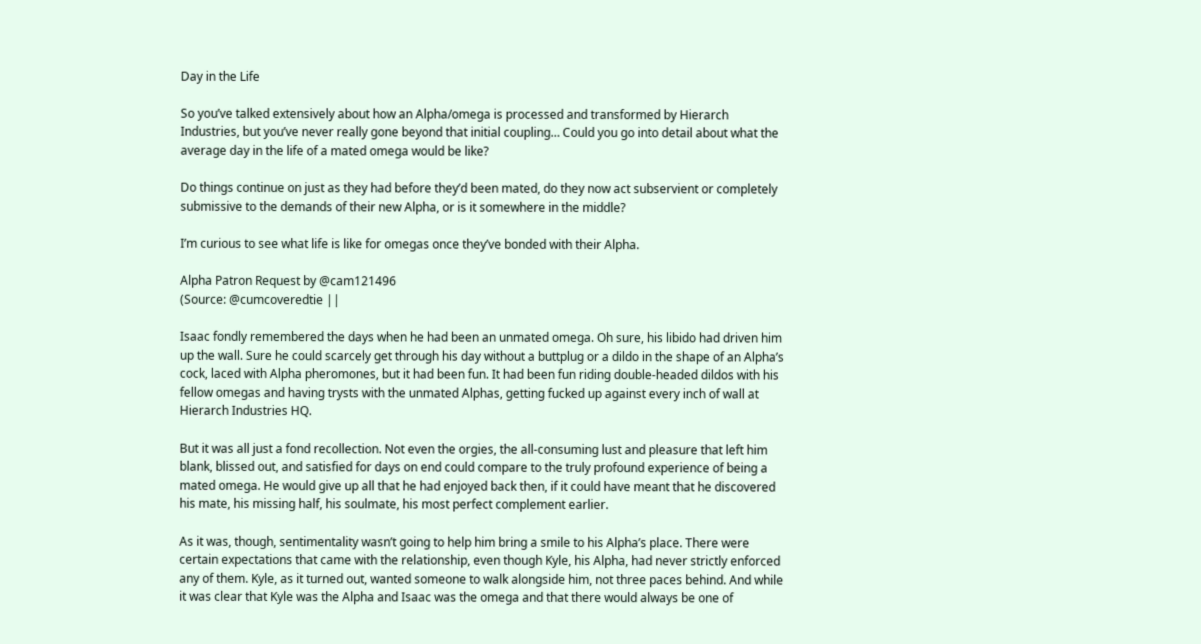Day in the Life

So you’ve talked extensively about how an Alpha/omega is processed and transformed by Hierarch Industries, but you’ve never really gone beyond that initial coupling… Could you go into detail about what the average day in the life of a mated omega would be like?

Do things continue on just as they had before they’d been mated, do they now act subservient or completely submissive to the demands of their new Alpha, or is it somewhere in the middle?

I’m curious to see what life is like for omegas once they’ve bonded with their Alpha.

Alpha Patron Request by @cam121496
(Source: @cumcoveredtie ||

Isaac fondly remembered the days when he had been an unmated omega. Oh sure, his libido had driven him up the wall. Sure he could scarcely get through his day without a buttplug or a dildo in the shape of an Alpha’s cock, laced with Alpha pheromones, but it had been fun. It had been fun riding double-headed dildos with his fellow omegas and having trysts with the unmated Alphas, getting fucked up against every inch of wall at Hierarch Industries HQ.

But it was all just a fond recollection. Not even the orgies, the all-consuming lust and pleasure that left him blank, blissed out, and satisfied for days on end could compare to the truly profound experience of being a mated omega. He would give up all that he had enjoyed back then, if it could have meant that he discovered his mate, his missing half, his soulmate, his most perfect complement earlier.

As it was, though, sentimentality wasn’t going to help him bring a smile to his Alpha’s place. There were certain expectations that came with the relationship, even though Kyle, his Alpha, had never strictly enforced any of them. Kyle, as it turned out, wanted someone to walk alongside him, not three paces behind. And while it was clear that Kyle was the Alpha and Isaac was the omega and that there would always be one of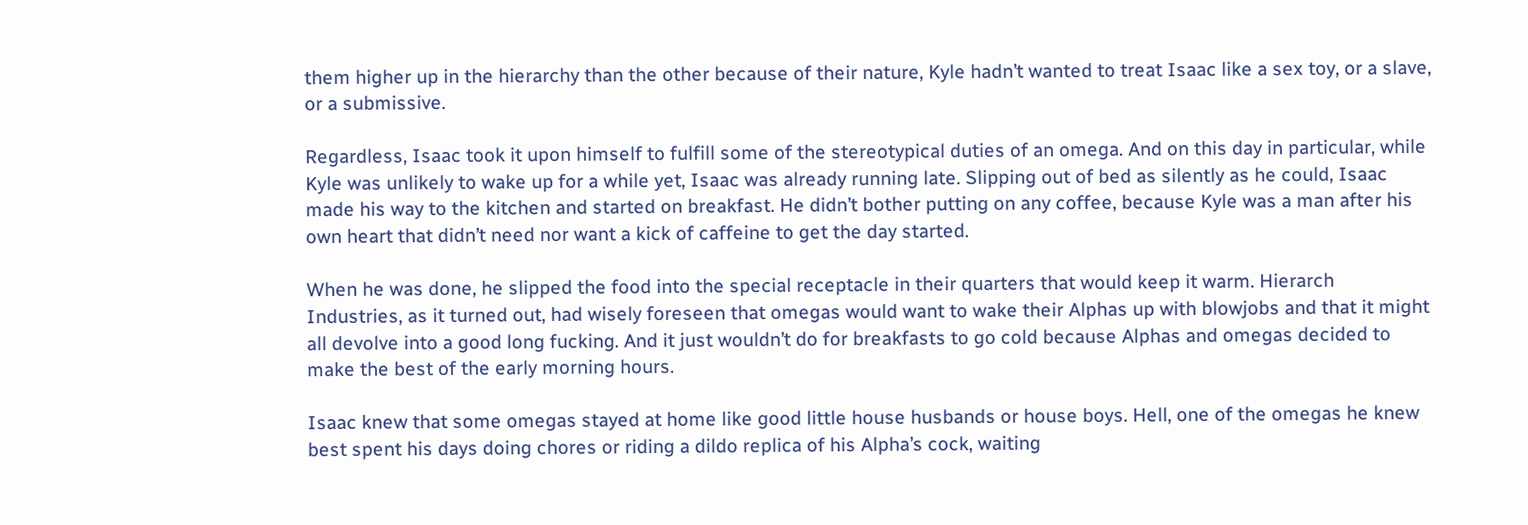them higher up in the hierarchy than the other because of their nature, Kyle hadn’t wanted to treat Isaac like a sex toy, or a slave, or a submissive.

Regardless, Isaac took it upon himself to fulfill some of the stereotypical duties of an omega. And on this day in particular, while Kyle was unlikely to wake up for a while yet, Isaac was already running late. Slipping out of bed as silently as he could, Isaac made his way to the kitchen and started on breakfast. He didn’t bother putting on any coffee, because Kyle was a man after his own heart that didn’t need nor want a kick of caffeine to get the day started.

When he was done, he slipped the food into the special receptacle in their quarters that would keep it warm. Hierarch Industries, as it turned out, had wisely foreseen that omegas would want to wake their Alphas up with blowjobs and that it might all devolve into a good long fucking. And it just wouldn’t do for breakfasts to go cold because Alphas and omegas decided to make the best of the early morning hours.

Isaac knew that some omegas stayed at home like good little house husbands or house boys. Hell, one of the omegas he knew best spent his days doing chores or riding a dildo replica of his Alpha’s cock, waiting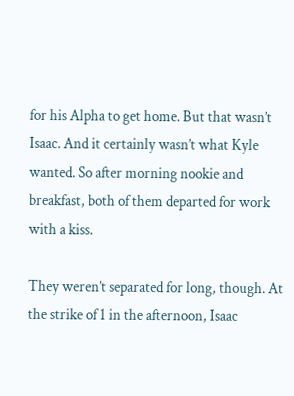for his Alpha to get home. But that wasn’t Isaac. And it certainly wasn’t what Kyle wanted. So after morning nookie and breakfast, both of them departed for work with a kiss.

They weren’t separated for long, though. At the strike of 1 in the afternoon, Isaac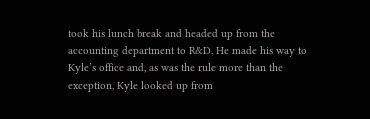took his lunch break and headed up from the accounting department to R&D. He made his way to Kyle’s office and, as was the rule more than the exception, Kyle looked up from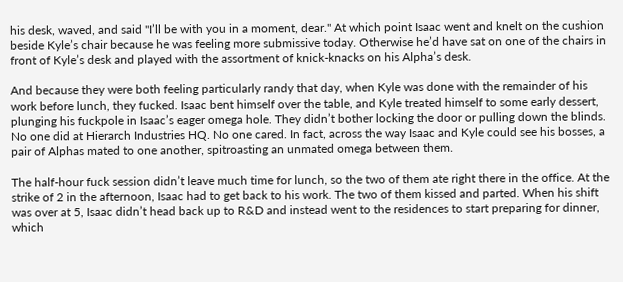his desk, waved, and said "I’ll be with you in a moment, dear." At which point Isaac went and knelt on the cushion beside Kyle’s chair because he was feeling more submissive today. Otherwise he’d have sat on one of the chairs in front of Kyle’s desk and played with the assortment of knick-knacks on his Alpha’s desk.

And because they were both feeling particularly randy that day, when Kyle was done with the remainder of his work before lunch, they fucked. Isaac bent himself over the table, and Kyle treated himself to some early dessert, plunging his fuckpole in Isaac’s eager omega hole. They didn’t bother locking the door or pulling down the blinds. No one did at Hierarch Industries HQ. No one cared. In fact, across the way Isaac and Kyle could see his bosses, a pair of Alphas mated to one another, spitroasting an unmated omega between them.

The half-hour fuck session didn’t leave much time for lunch, so the two of them ate right there in the office. At the strike of 2 in the afternoon, Isaac had to get back to his work. The two of them kissed and parted. When his shift was over at 5, Isaac didn’t head back up to R&D and instead went to the residences to start preparing for dinner, which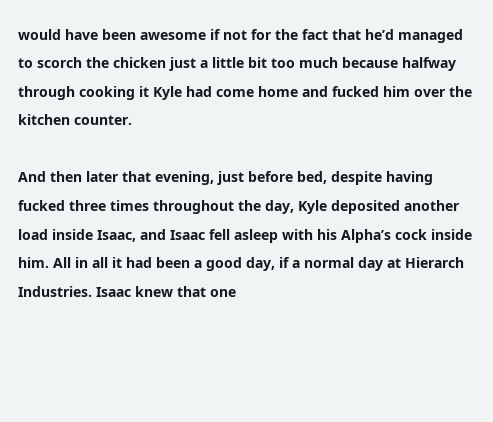would have been awesome if not for the fact that he’d managed to scorch the chicken just a little bit too much because halfway through cooking it Kyle had come home and fucked him over the kitchen counter.

And then later that evening, just before bed, despite having fucked three times throughout the day, Kyle deposited another load inside Isaac, and Isaac fell asleep with his Alpha’s cock inside him. All in all it had been a good day, if a normal day at Hierarch Industries. Isaac knew that one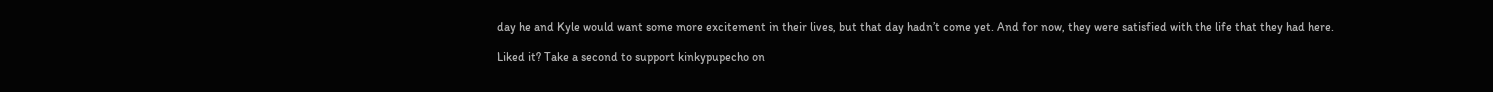day he and Kyle would want some more excitement in their lives, but that day hadn’t come yet. And for now, they were satisfied with the life that they had here.

Liked it? Take a second to support kinkypupecho on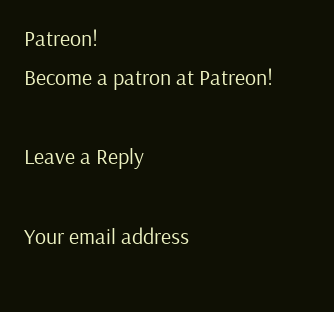Patreon!
Become a patron at Patreon!

Leave a Reply

Your email address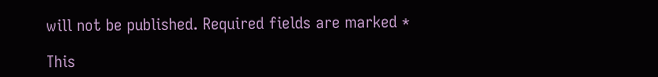will not be published. Required fields are marked *

This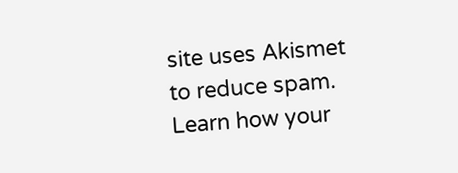site uses Akismet to reduce spam. Learn how your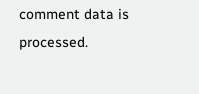comment data is processed.